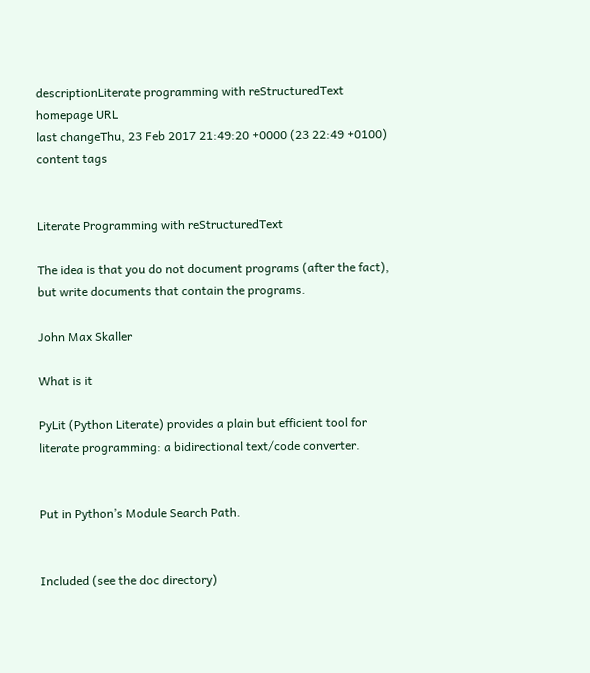descriptionLiterate programming with reStructuredText
homepage URL
last changeThu, 23 Feb 2017 21:49:20 +0000 (23 22:49 +0100)
content tags


Literate Programming with reStructuredText

The idea is that you do not document programs (after the fact), but write documents that contain the programs.

John Max Skaller

What is it

PyLit (Python Literate) provides a plain but efficient tool for literate programming: a bidirectional text/code converter.


Put in Python’s Module Search Path.


Included (see the doc directory)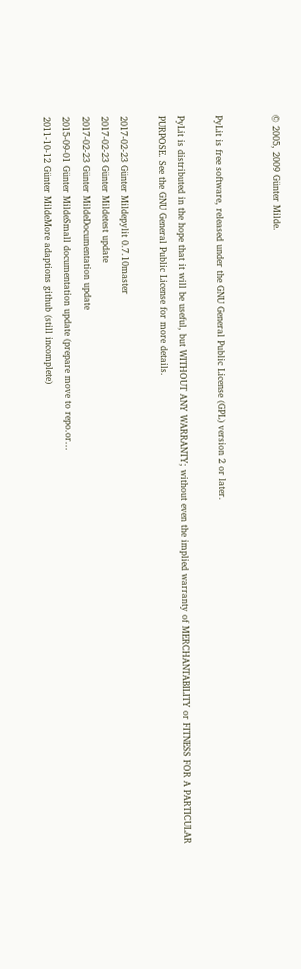© 2005, 2009 Günter Milde.


PyLit is free software, released under the GNU General Public License (GPL) version 2 or later.

PyLit is distributed in the hope that it will be useful, but WITHOUT ANY WARRANTY; without even the implied warranty of MERCHANTABILITY or FITNESS FOR A PARTICULAR PURPOSE. See the GNU General Public License for more details.

2017-02-23 Günter Mildepylit 0.7.10master
2017-02-23 Günter Mildetest update
2017-02-23 Günter MildeDocumentation update
2015-09-01 Günter MildeSmall documentation update (prepare move to repo.or...
2011-10-12 Günter MildeMore adaptions github (still incomplete)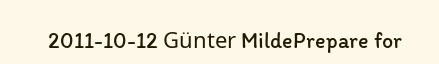2011-10-12 Günter MildePrepare for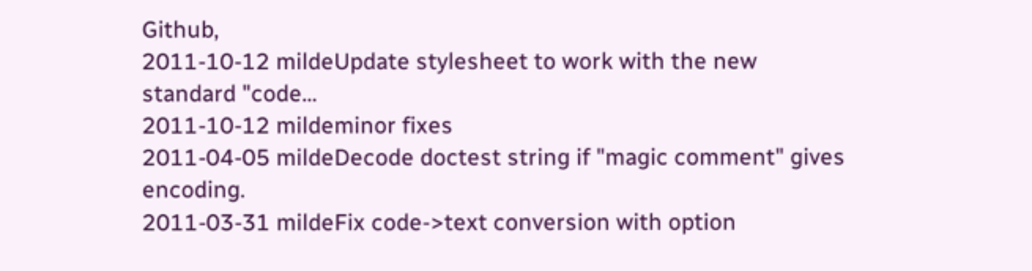Github,
2011-10-12 mildeUpdate stylesheet to work with the new standard "code...
2011-10-12 mildeminor fixes
2011-04-05 mildeDecode doctest string if "magic comment" gives encoding.
2011-03-31 mildeFix code->text conversion with option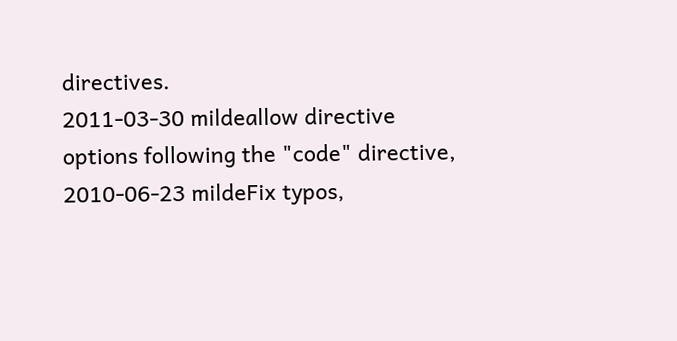directives.
2011-03-30 mildeallow directive options following the "code" directive,
2010-06-23 mildeFix typos,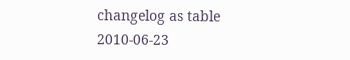changelog as table
2010-06-23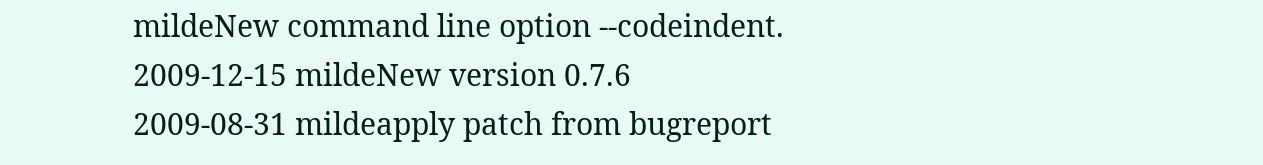mildeNew command line option --codeindent.
2009-12-15 mildeNew version 0.7.6
2009-08-31 mildeapply patch from bugreport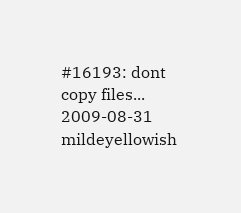#16193: dont copy files...
2009-08-31 mildeyellowish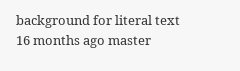background for literal text
16 months ago master